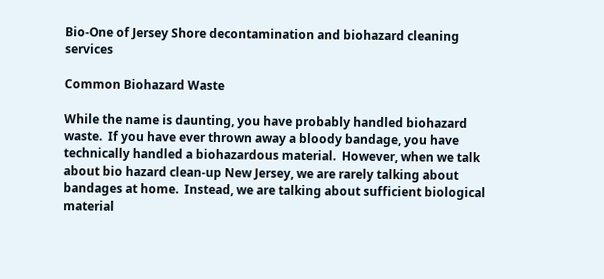Bio-One of Jersey Shore decontamination and biohazard cleaning services

Common Biohazard Waste

While the name is daunting, you have probably handled biohazard waste.  If you have ever thrown away a bloody bandage, you have technically handled a biohazardous material.  However, when we talk about bio hazard clean-up New Jersey, we are rarely talking about bandages at home.  Instead, we are talking about sufficient biological material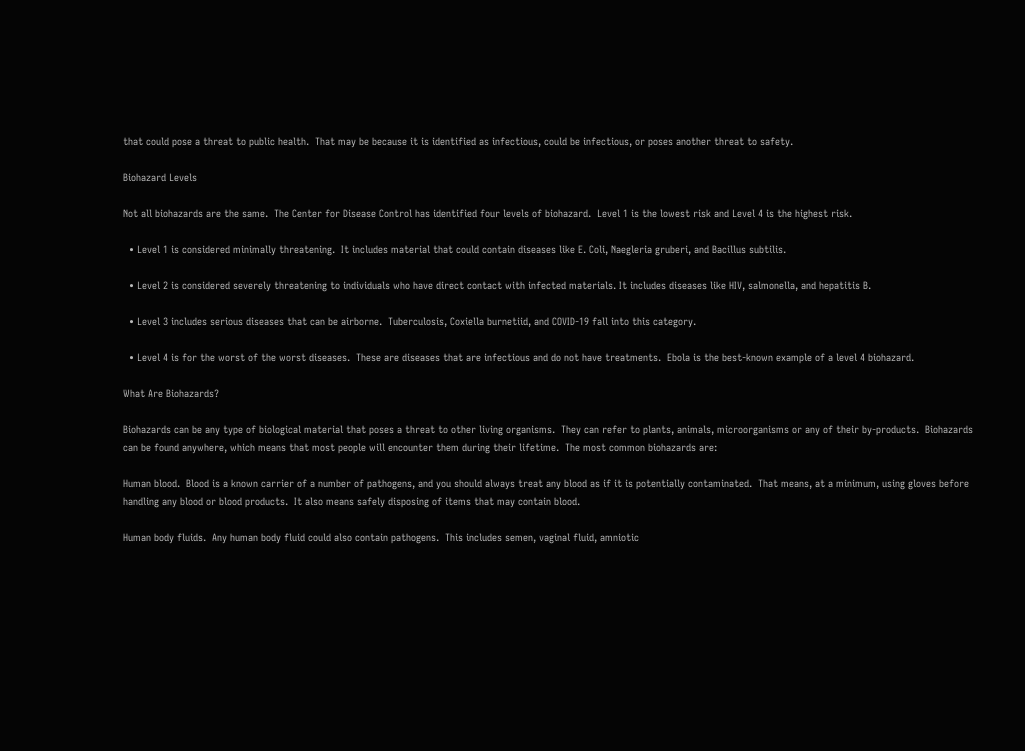that could pose a threat to public health.  That may be because it is identified as infectious, could be infectious, or poses another threat to safety.

Biohazard Levels

Not all biohazards are the same.  The Center for Disease Control has identified four levels of biohazard.  Level 1 is the lowest risk and Level 4 is the highest risk.

  • Level 1 is considered minimally threatening.  It includes material that could contain diseases like E. Coli, Naegleria gruberi, and Bacillus subtilis.

  • Level 2 is considered severely threatening to individuals who have direct contact with infected materials. It includes diseases like HIV, salmonella, and hepatitis B.

  • Level 3 includes serious diseases that can be airborne.  Tuberculosis, Coxiella burnetiid, and COVID-19 fall into this category.

  • Level 4 is for the worst of the worst diseases.  These are diseases that are infectious and do not have treatments.  Ebola is the best-known example of a level 4 biohazard.

What Are Biohazards?

Biohazards can be any type of biological material that poses a threat to other living organisms.  They can refer to plants, animals, microorganisms or any of their by-products.  Biohazards can be found anywhere, which means that most people will encounter them during their lifetime.  The most common biohazards are:

Human blood.  Blood is a known carrier of a number of pathogens, and you should always treat any blood as if it is potentially contaminated.  That means, at a minimum, using gloves before handling any blood or blood products.  It also means safely disposing of items that may contain blood.

Human body fluids.  Any human body fluid could also contain pathogens.  This includes semen, vaginal fluid, amniotic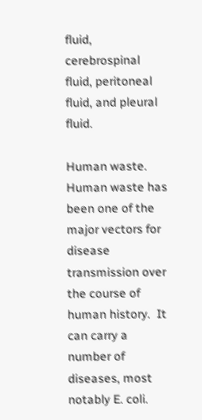fluid, cerebrospinal fluid, peritoneal fluid, and pleural fluid.

Human waste.  Human waste has been one of the major vectors for disease transmission over the course of human history.  It can carry a number of diseases, most notably E. coli.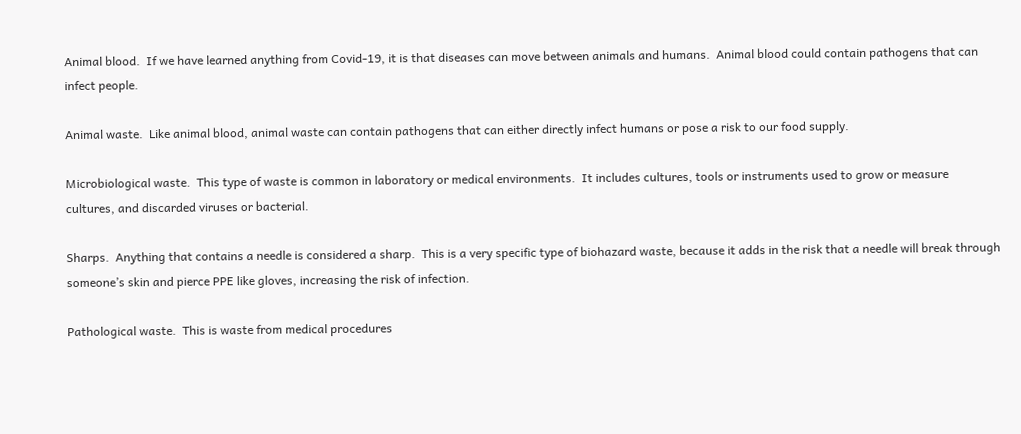Animal blood.  If we have learned anything from Covid-19, it is that diseases can move between animals and humans.  Animal blood could contain pathogens that can infect people.

Animal waste.  Like animal blood, animal waste can contain pathogens that can either directly infect humans or pose a risk to our food supply.

Microbiological waste.  This type of waste is common in laboratory or medical environments.  It includes cultures, tools or instruments used to grow or measure cultures, and discarded viruses or bacterial.

Sharps.  Anything that contains a needle is considered a sharp.  This is a very specific type of biohazard waste, because it adds in the risk that a needle will break through someone’s skin and pierce PPE like gloves, increasing the risk of infection.

Pathological waste.  This is waste from medical procedures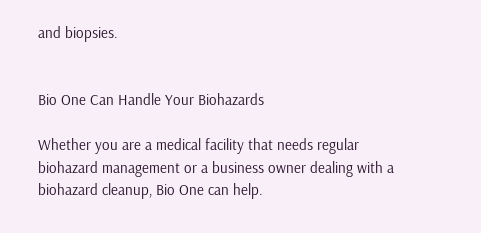and biopsies.


Bio One Can Handle Your Biohazards

Whether you are a medical facility that needs regular biohazard management or a business owner dealing with a biohazard cleanup, Bio One can help.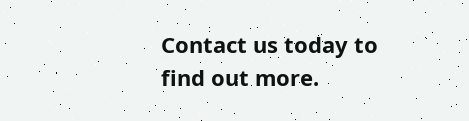Contact us today to find out more.